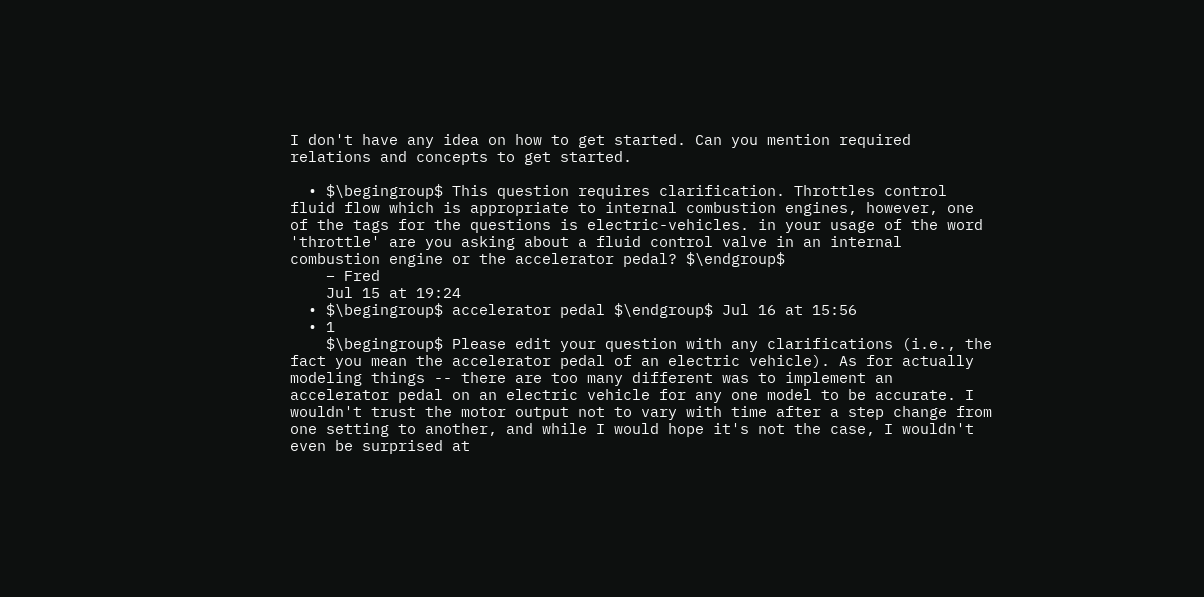I don't have any idea on how to get started. Can you mention required relations and concepts to get started.

  • $\begingroup$ This question requires clarification. Throttles control fluid flow which is appropriate to internal combustion engines, however, one of the tags for the questions is electric-vehicles. in your usage of the word 'throttle' are you asking about a fluid control valve in an internal combustion engine or the accelerator pedal? $\endgroup$
    – Fred
    Jul 15 at 19:24
  • $\begingroup$ accelerator pedal $\endgroup$ Jul 16 at 15:56
  • 1
    $\begingroup$ Please edit your question with any clarifications (i.e., the fact you mean the accelerator pedal of an electric vehicle). As for actually modeling things -- there are too many different was to implement an accelerator pedal on an electric vehicle for any one model to be accurate. I wouldn't trust the motor output not to vary with time after a step change from one setting to another, and while I would hope it's not the case, I wouldn't even be surprised at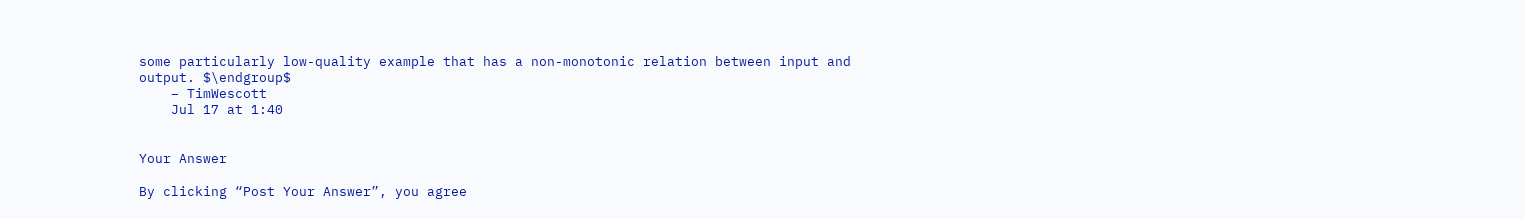some particularly low-quality example that has a non-monotonic relation between input and output. $\endgroup$
    – TimWescott
    Jul 17 at 1:40


Your Answer

By clicking “Post Your Answer”, you agree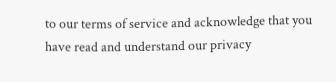to our terms of service and acknowledge that you have read and understand our privacy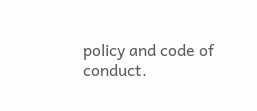policy and code of conduct.